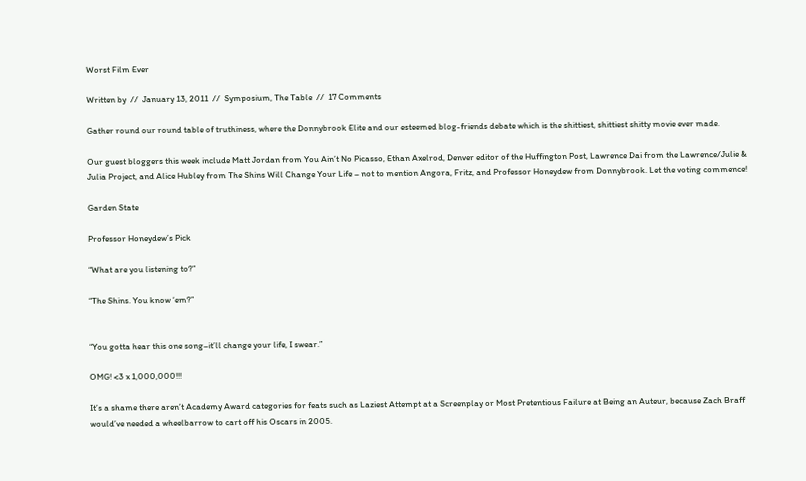Worst Film Ever

Written by  //  January 13, 2011  //  Symposium, The Table  //  17 Comments

Gather round our round table of truthiness, where the Donnybrook Elite and our esteemed blog-friends debate which is the shittiest, shittiest shitty movie ever made.

Our guest bloggers this week include Matt Jordan from You Ain’t No Picasso, Ethan Axelrod, Denver editor of the Huffington Post, Lawrence Dai from the Lawrence/Julie & Julia Project, and Alice Hubley from The Shins Will Change Your Life – not to mention Angora, Fritz, and Professor Honeydew from Donnybrook. Let the voting commence!

Garden State

Professor Honeydew’s Pick

“What are you listening to?”

“The Shins. You know ‘em?”


“You gotta hear this one song–it’ll change your life, I swear.”

OMG! <3 x 1,000,000!!!

It’s a shame there aren’t Academy Award categories for feats such as Laziest Attempt at a Screenplay or Most Pretentious Failure at Being an Auteur, because Zach Braff would’ve needed a wheelbarrow to cart off his Oscars in 2005.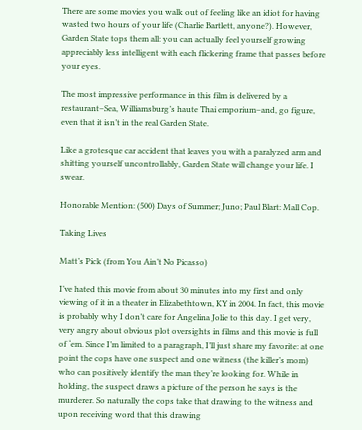There are some movies you walk out of feeling like an idiot for having wasted two hours of your life (Charlie Bartlett, anyone?). However, Garden State tops them all: you can actually feel yourself growing appreciably less intelligent with each flickering frame that passes before your eyes.

The most impressive performance in this film is delivered by a restaurant–Sea, Williamsburg’s haute Thai emporium–and, go figure, even that it isn’t in the real Garden State.

Like a grotesque car accident that leaves you with a paralyzed arm and shitting yourself uncontrollably, Garden State will change your life. I swear.

Honorable Mention: (500) Days of Summer; Juno; Paul Blart: Mall Cop.

Taking Lives

Matt’s Pick (from You Ain’t No Picasso)

I’ve hated this movie from about 30 minutes into my first and only viewing of it in a theater in Elizabethtown, KY in 2004. In fact, this movie is probably why I don’t care for Angelina Jolie to this day. I get very, very angry about obvious plot oversights in films and this movie is full of ‘em. Since I’m limited to a paragraph, I’ll just share my favorite: at one point the cops have one suspect and one witness (the killer’s mom) who can positively identify the man they’re looking for. While in holding, the suspect draws a picture of the person he says is the murderer. So naturally the cops take that drawing to the witness and upon receiving word that this drawing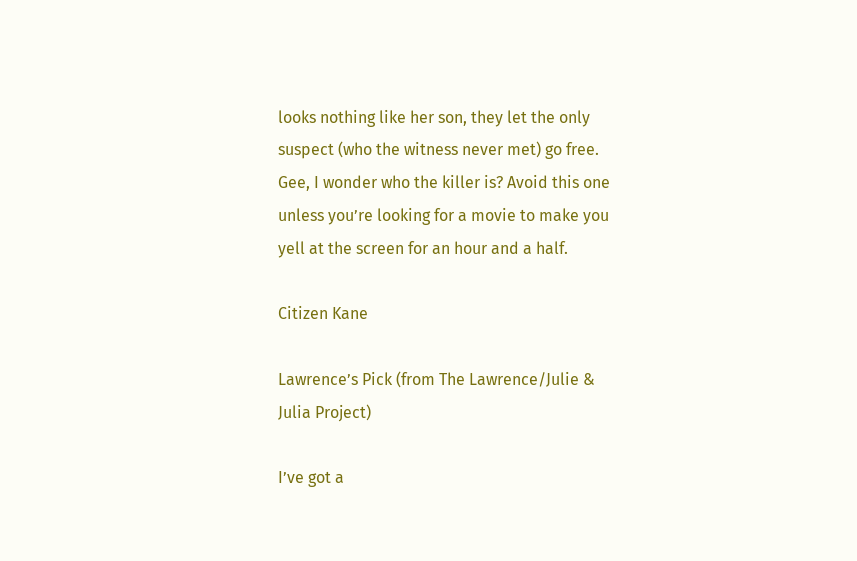looks nothing like her son, they let the only suspect (who the witness never met) go free. Gee, I wonder who the killer is? Avoid this one unless you’re looking for a movie to make you yell at the screen for an hour and a half.

Citizen Kane

Lawrence’s Pick (from The Lawrence/Julie & Julia Project)

I’ve got a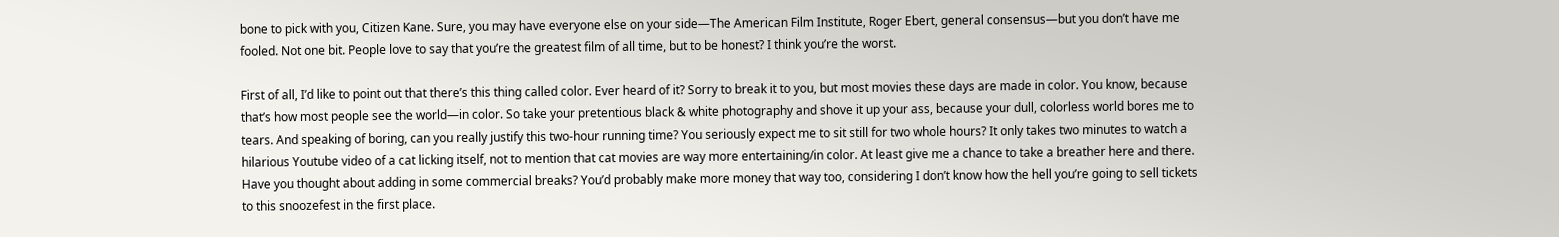bone to pick with you, Citizen Kane. Sure, you may have everyone else on your side—The American Film Institute, Roger Ebert, general consensus—but you don’t have me fooled. Not one bit. People love to say that you’re the greatest film of all time, but to be honest? I think you’re the worst.

First of all, I’d like to point out that there’s this thing called color. Ever heard of it? Sorry to break it to you, but most movies these days are made in color. You know, because that’s how most people see the world—in color. So take your pretentious black & white photography and shove it up your ass, because your dull, colorless world bores me to tears. And speaking of boring, can you really justify this two-hour running time? You seriously expect me to sit still for two whole hours? It only takes two minutes to watch a hilarious Youtube video of a cat licking itself, not to mention that cat movies are way more entertaining/in color. At least give me a chance to take a breather here and there. Have you thought about adding in some commercial breaks? You’d probably make more money that way too, considering I don’t know how the hell you’re going to sell tickets to this snoozefest in the first place.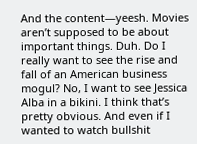And the content—yeesh. Movies aren’t supposed to be about important things. Duh. Do I really want to see the rise and fall of an American business mogul? No, I want to see Jessica Alba in a bikini. I think that’s pretty obvious. And even if I wanted to watch bullshit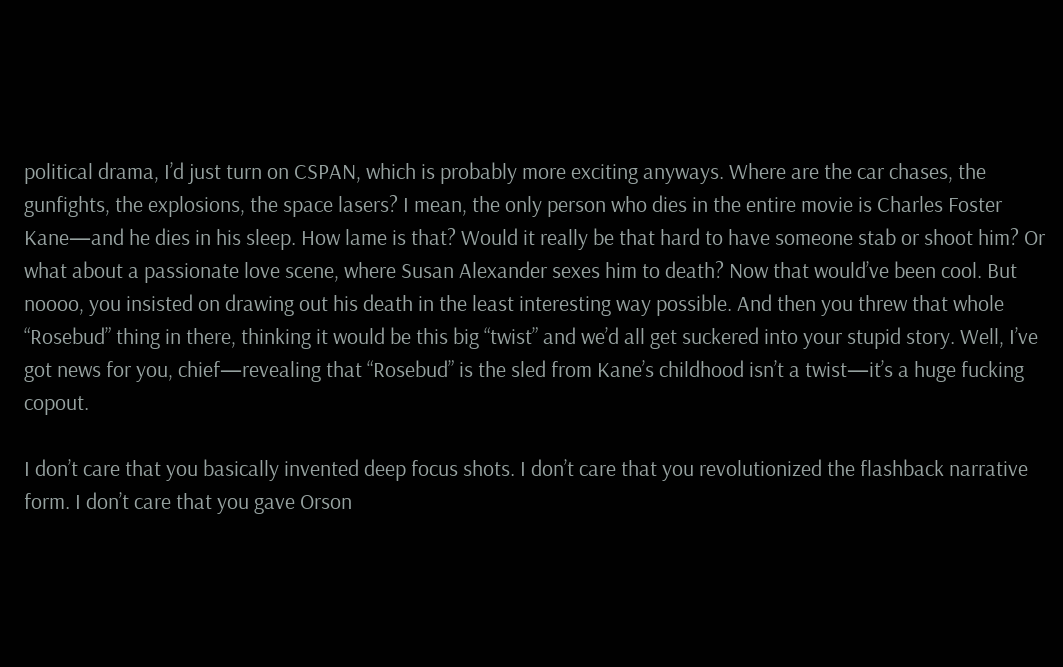political drama, I’d just turn on CSPAN, which is probably more exciting anyways. Where are the car chases, the gunfights, the explosions, the space lasers? I mean, the only person who dies in the entire movie is Charles Foster Kane—and he dies in his sleep. How lame is that? Would it really be that hard to have someone stab or shoot him? Or what about a passionate love scene, where Susan Alexander sexes him to death? Now that would’ve been cool. But noooo, you insisted on drawing out his death in the least interesting way possible. And then you threw that whole “Rosebud” thing in there, thinking it would be this big “twist” and we’d all get suckered into your stupid story. Well, I’ve got news for you, chief—revealing that “Rosebud” is the sled from Kane’s childhood isn’t a twist—it’s a huge fucking copout.

I don’t care that you basically invented deep focus shots. I don’t care that you revolutionized the flashback narrative form. I don’t care that you gave Orson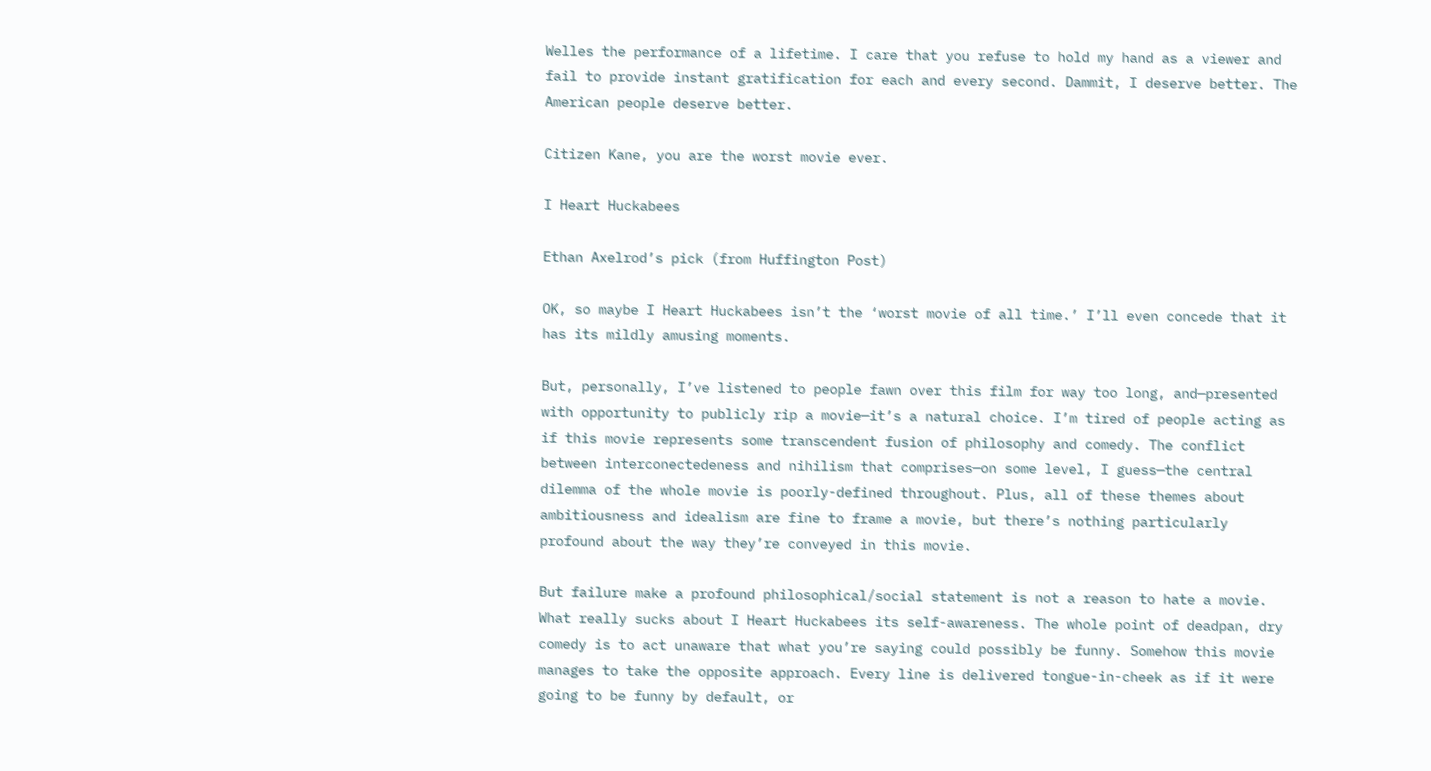Welles the performance of a lifetime. I care that you refuse to hold my hand as a viewer and fail to provide instant gratification for each and every second. Dammit, I deserve better. The American people deserve better.

Citizen Kane, you are the worst movie ever.

I Heart Huckabees

Ethan Axelrod’s pick (from Huffington Post)

OK, so maybe I Heart Huckabees isn’t the ‘worst movie of all time.’ I’ll even concede that it has its mildly amusing moments.

But, personally, I’ve listened to people fawn over this film for way too long, and—presented with opportunity to publicly rip a movie—it’s a natural choice. I’m tired of people acting as if this movie represents some transcendent fusion of philosophy and comedy. The conflict between interconectedeness and nihilism that comprises—on some level, I guess—the central dilemma of the whole movie is poorly-defined throughout. Plus, all of these themes about ambitiousness and idealism are fine to frame a movie, but there’s nothing particularly profound about the way they’re conveyed in this movie.

But failure make a profound philosophical/social statement is not a reason to hate a movie. What really sucks about I Heart Huckabees its self-awareness. The whole point of deadpan, dry comedy is to act unaware that what you’re saying could possibly be funny. Somehow this movie manages to take the opposite approach. Every line is delivered tongue-in-cheek as if it were going to be funny by default, or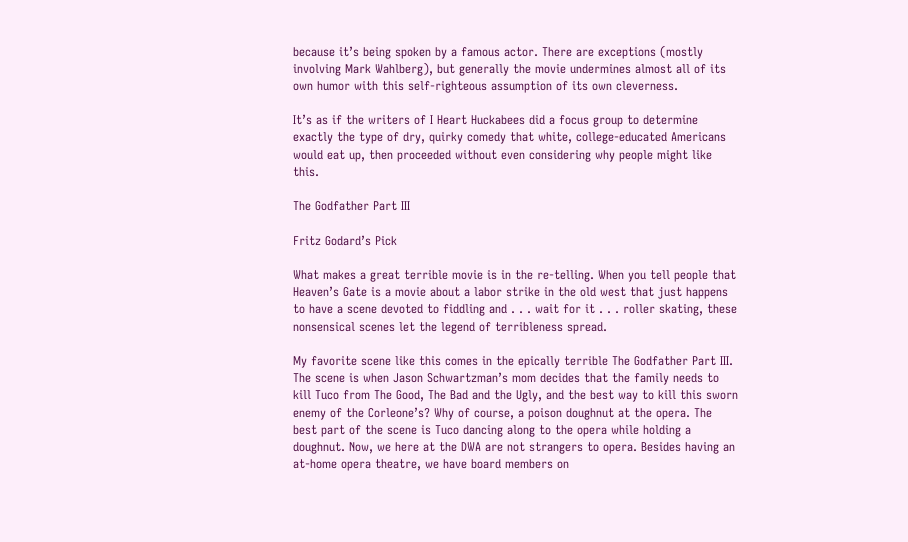because it’s being spoken by a famous actor. There are exceptions (mostly involving Mark Wahlberg), but generally the movie undermines almost all of its own humor with this self-righteous assumption of its own cleverness.

It’s as if the writers of I Heart Huckabees did a focus group to determine exactly the type of dry, quirky comedy that white, college-educated Americans would eat up, then proceeded without even considering why people might like this.

The Godfather Part III

Fritz Godard’s Pick

What makes a great terrible movie is in the re-telling. When you tell people that Heaven’s Gate is a movie about a labor strike in the old west that just happens to have a scene devoted to fiddling and . . . wait for it . . . roller skating, these nonsensical scenes let the legend of terribleness spread.

My favorite scene like this comes in the epically terrible The Godfather Part III. The scene is when Jason Schwartzman’s mom decides that the family needs to kill Tuco from The Good, The Bad and the Ugly, and the best way to kill this sworn enemy of the Corleone’s? Why of course, a poison doughnut at the opera. The best part of the scene is Tuco dancing along to the opera while holding a doughnut. Now, we here at the DWA are not strangers to opera. Besides having an at-home opera theatre, we have board members on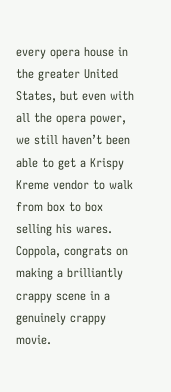every opera house in the greater United States, but even with all the opera power, we still haven’t been able to get a Krispy Kreme vendor to walk from box to box selling his wares. Coppola, congrats on making a brilliantly crappy scene in a genuinely crappy movie.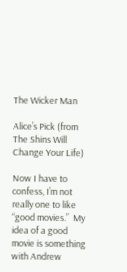The Wicker Man

Alice’s Pick (from The Shins Will Change Your Life)

Now I have to confess, I’m not really one to like “good movies.”  My idea of a good movie is something with Andrew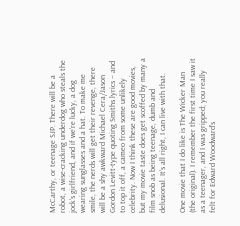McCarthy, or teenage SJP. There will be a robot, a wise-cracking underdog who steals the jock’s girlfriend, and if we’re lucky, a dog wearing sunglasses and a hat. To make me smile, the nerds will get their revenge, there will be a shy awkward Michael Cera/Jason Gordon Levitt-type quoting Smiths lyrics – and to top it off, a cameo from some unlikely celebrity. Now I think these are good movies, but my movie taste does get scoffed by many a film snob as being teenage, dumb and delusional. It’s all right, I can live with that.

One movie that I do like is The Wicker Man (the original). I remember the first time I saw it as a teenager, and I was gripped; you really felt for Edward Woodward’s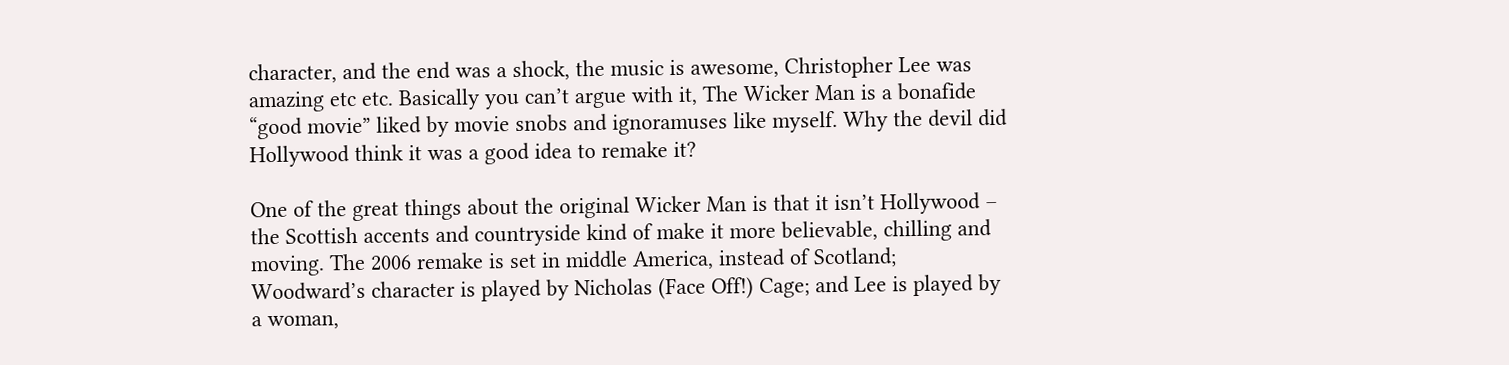character, and the end was a shock, the music is awesome, Christopher Lee was amazing etc etc. Basically you can’t argue with it, The Wicker Man is a bonafide “good movie” liked by movie snobs and ignoramuses like myself. Why the devil did Hollywood think it was a good idea to remake it?

One of the great things about the original Wicker Man is that it isn’t Hollywood – the Scottish accents and countryside kind of make it more believable, chilling and moving. The 2006 remake is set in middle America, instead of Scotland; Woodward’s character is played by Nicholas (Face Off!) Cage; and Lee is played by a woman,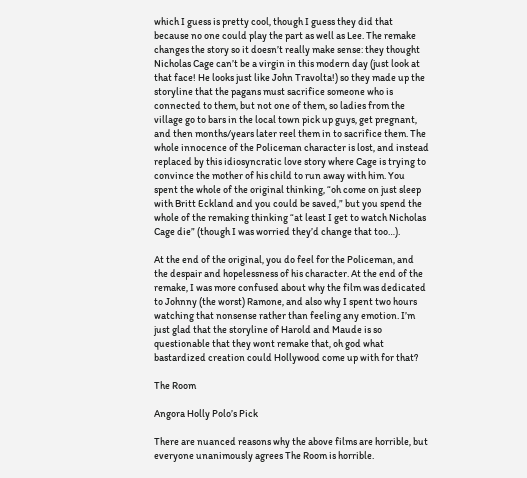which I guess is pretty cool, though I guess they did that because no one could play the part as well as Lee. The remake changes the story so it doesn’t really make sense: they thought Nicholas Cage can’t be a virgin in this modern day (just look at that face! He looks just like John Travolta!) so they made up the storyline that the pagans must sacrifice someone who is connected to them, but not one of them, so ladies from the village go to bars in the local town pick up guys, get pregnant, and then months/years later reel them in to sacrifice them. The whole innocence of the Policeman character is lost, and instead replaced by this idiosyncratic love story where Cage is trying to convince the mother of his child to run away with him. You spent the whole of the original thinking, “oh come on just sleep with Britt Eckland and you could be saved,” but you spend the whole of the remaking thinking “at least I get to watch Nicholas Cage die” (though I was worried they’d change that too…).

At the end of the original, you do feel for the Policeman, and the despair and hopelessness of his character. At the end of the remake, I was more confused about why the film was dedicated to Johnny (the worst) Ramone, and also why I spent two hours watching that nonsense rather than feeling any emotion. I’m just glad that the storyline of Harold and Maude is so questionable that they wont remake that, oh god what bastardized creation could Hollywood come up with for that?

The Room

Angora Holly Polo’s Pick

There are nuanced reasons why the above films are horrible, but everyone unanimously agrees The Room is horrible.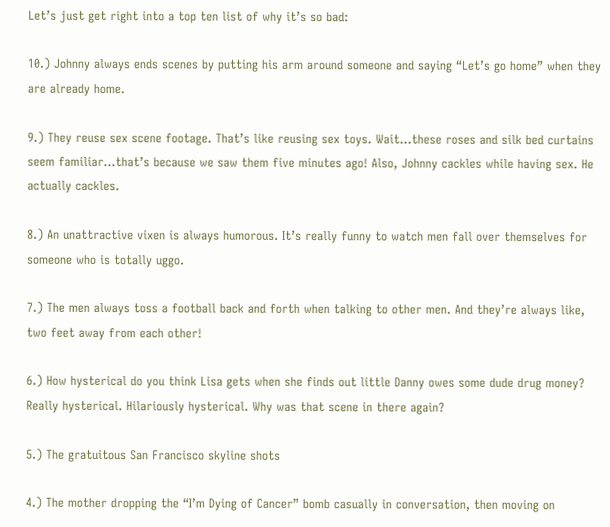Let’s just get right into a top ten list of why it’s so bad:

10.) Johnny always ends scenes by putting his arm around someone and saying “Let’s go home” when they are already home.

9.) They reuse sex scene footage. That’s like reusing sex toys. Wait…these roses and silk bed curtains seem familiar…that’s because we saw them five minutes ago! Also, Johnny cackles while having sex. He actually cackles.

8.) An unattractive vixen is always humorous. It’s really funny to watch men fall over themselves for someone who is totally uggo.

7.) The men always toss a football back and forth when talking to other men. And they’re always like, two feet away from each other!

6.) How hysterical do you think Lisa gets when she finds out little Danny owes some dude drug money? Really hysterical. Hilariously hysterical. Why was that scene in there again?

5.) The gratuitous San Francisco skyline shots

4.) The mother dropping the “I’m Dying of Cancer” bomb casually in conversation, then moving on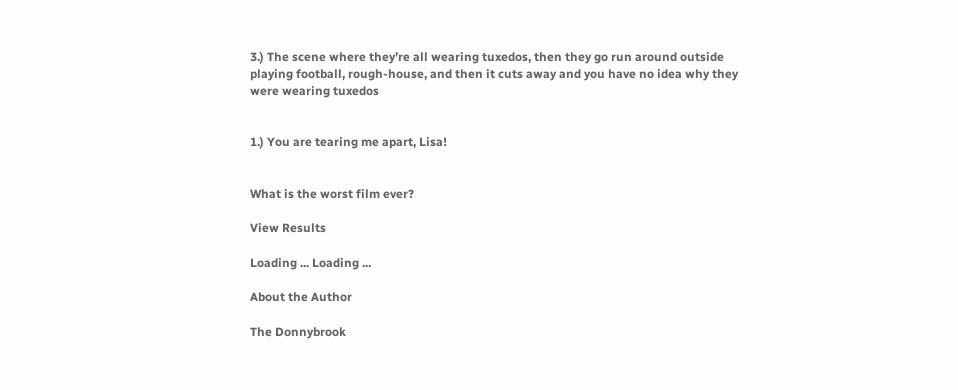3.) The scene where they’re all wearing tuxedos, then they go run around outside playing football, rough-house, and then it cuts away and you have no idea why they were wearing tuxedos


1.) You are tearing me apart, Lisa!


What is the worst film ever?

View Results

Loading ... Loading ...

About the Author

The Donnybrook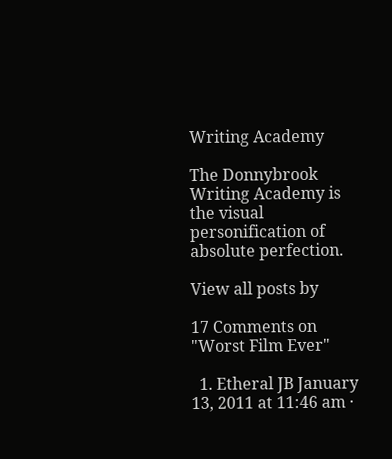Writing Academy

The Donnybrook Writing Academy is the visual personification of absolute perfection.

View all posts by

17 Comments on "Worst Film Ever"

  1. Etheral JB January 13, 2011 at 11:46 am ·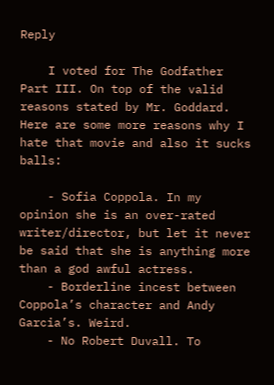Reply

    I voted for The Godfather Part III. On top of the valid reasons stated by Mr. Goddard. Here are some more reasons why I hate that movie and also it sucks balls:

    - Sofia Coppola. In my opinion she is an over-rated writer/director, but let it never be said that she is anything more than a god awful actress.
    - Borderline incest between Coppola’s character and Andy Garcia’s. Weird.
    - No Robert Duvall. To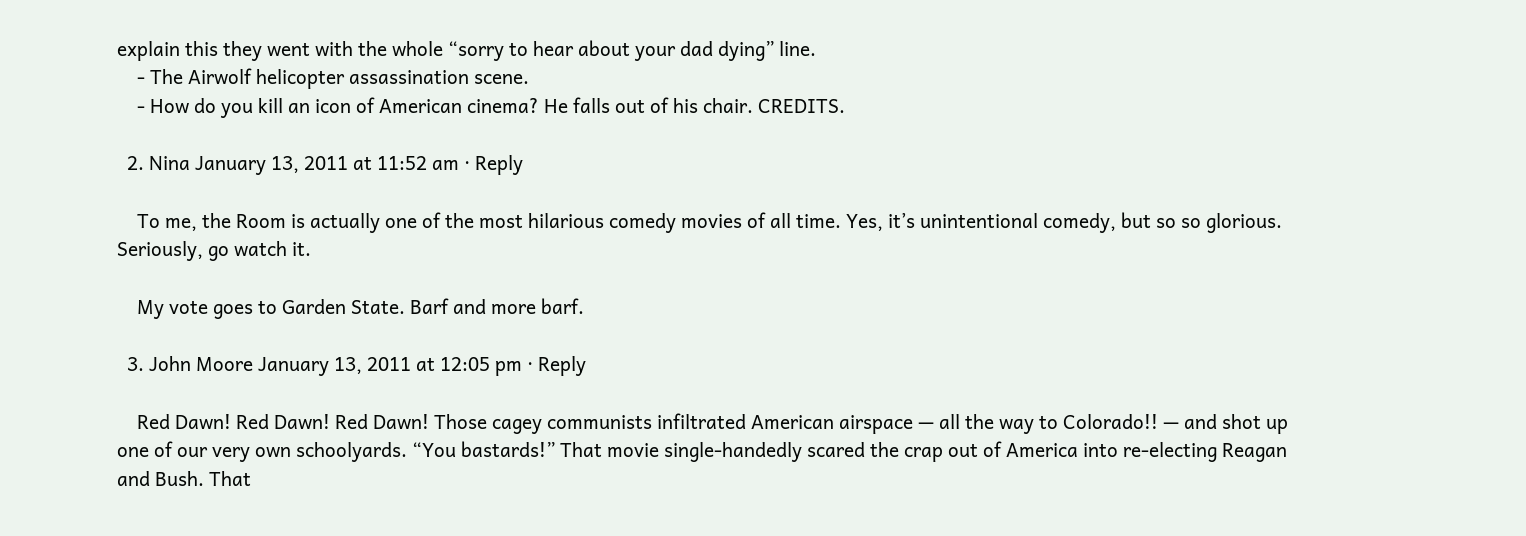explain this they went with the whole “sorry to hear about your dad dying” line.
    - The Airwolf helicopter assassination scene.
    - How do you kill an icon of American cinema? He falls out of his chair. CREDITS.

  2. Nina January 13, 2011 at 11:52 am · Reply

    To me, the Room is actually one of the most hilarious comedy movies of all time. Yes, it’s unintentional comedy, but so so glorious. Seriously, go watch it.

    My vote goes to Garden State. Barf and more barf.

  3. John Moore January 13, 2011 at 12:05 pm · Reply

    Red Dawn! Red Dawn! Red Dawn! Those cagey communists infiltrated American airspace — all the way to Colorado!! — and shot up one of our very own schoolyards. “You bastards!” That movie single-handedly scared the crap out of America into re-electing Reagan and Bush. That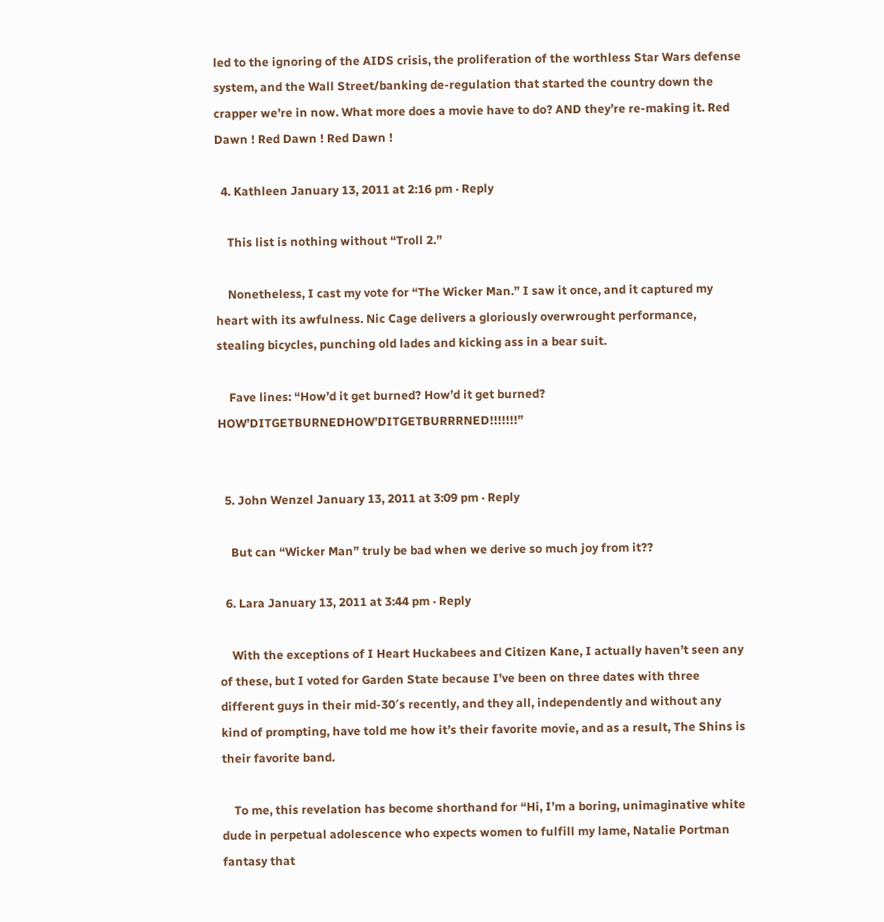led to the ignoring of the AIDS crisis, the proliferation of the worthless Star Wars defense system, and the Wall Street/banking de-regulation that started the country down the crapper we’re in now. What more does a movie have to do? AND they’re re-making it. Red Dawn ! Red Dawn ! Red Dawn !

  4. Kathleen January 13, 2011 at 2:16 pm · Reply

    This list is nothing without “Troll 2.”

    Nonetheless, I cast my vote for “The Wicker Man.” I saw it once, and it captured my heart with its awfulness. Nic Cage delivers a gloriously overwrought performance, stealing bicycles, punching old lades and kicking ass in a bear suit.

    Fave lines: “How’d it get burned? How’d it get burned? HOW’DITGETBURNEDHOW’DITGETBURRRNED!!!!!!!”


  5. John Wenzel January 13, 2011 at 3:09 pm · Reply

    But can “Wicker Man” truly be bad when we derive so much joy from it??

  6. Lara January 13, 2011 at 3:44 pm · Reply

    With the exceptions of I Heart Huckabees and Citizen Kane, I actually haven’t seen any of these, but I voted for Garden State because I’ve been on three dates with three different guys in their mid-30′s recently, and they all, independently and without any kind of prompting, have told me how it’s their favorite movie, and as a result, The Shins is their favorite band.

    To me, this revelation has become shorthand for “Hi, I’m a boring, unimaginative white dude in perpetual adolescence who expects women to fulfill my lame, Natalie Portman fantasy that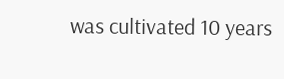was cultivated 10 years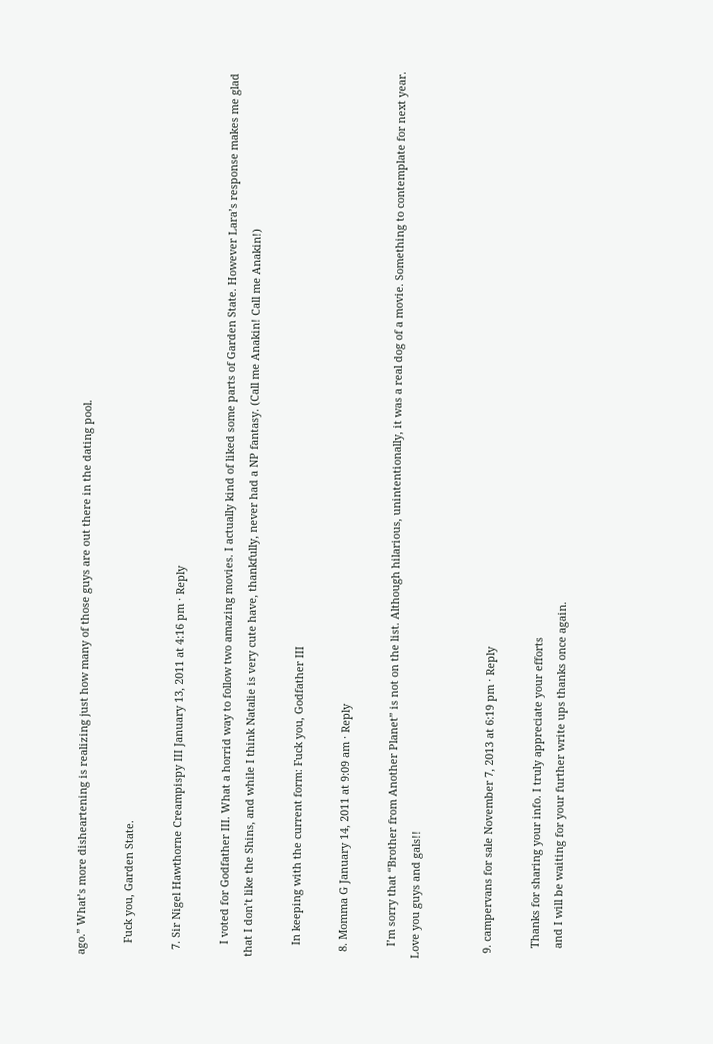ago.” What’s more disheartening is realizing just how many of those guys are out there in the dating pool.

    Fuck you, Garden State.

  7. Sir Nigel Hawthorne Creampispy III January 13, 2011 at 4:16 pm · Reply

    I voted for Godfather III. What a horrid way to follow two amazing movies. I actually kind of liked some parts of Garden State. However Lara’s response makes me glad that I don’t like the Shins, and while I think Natalie is very cute have, thankfully, never had a NP fantasy. (Call me Anakin! Call me Anakin!)

    In keeping with the current form: Fuck you, Godfather III

  8. Momma G January 14, 2011 at 9:09 am · Reply

    I’m sorry that “Brother from Another Planet” is not on the list. Although hilarious, unintentionally, it was a real dog of a movie. Something to contemplate for next year. Love you guys and gals!!


  9. campervans for sale November 7, 2013 at 6:19 pm · Reply

    Thanks for sharing your info. I truly appreciate your efforts
    and I will be waiting for your further write ups thanks once again.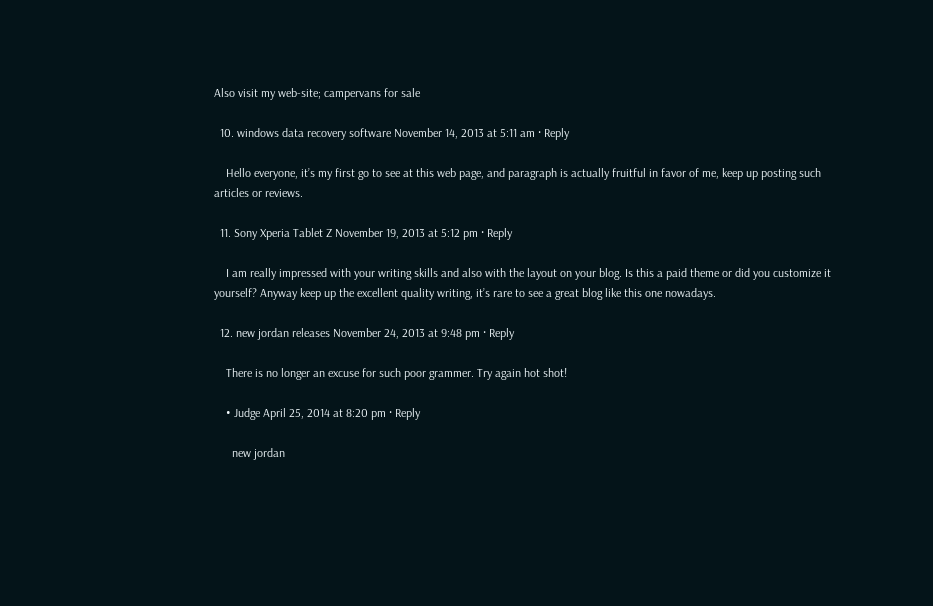Also visit my web-site; campervans for sale

  10. windows data recovery software November 14, 2013 at 5:11 am · Reply

    Hello everyone, it’s my first go to see at this web page, and paragraph is actually fruitful in favor of me, keep up posting such articles or reviews.

  11. Sony Xperia Tablet Z November 19, 2013 at 5:12 pm · Reply

    I am really impressed with your writing skills and also with the layout on your blog. Is this a paid theme or did you customize it yourself? Anyway keep up the excellent quality writing, it’s rare to see a great blog like this one nowadays.

  12. new jordan releases November 24, 2013 at 9:48 pm · Reply

    There is no longer an excuse for such poor grammer. Try again hot shot!

    • Judge April 25, 2014 at 8:20 pm · Reply

      new jordan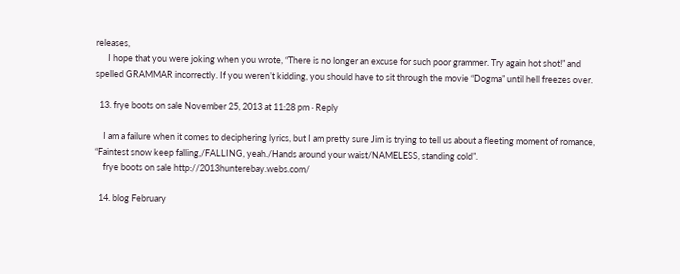releases,
      I hope that you were joking when you wrote, “There is no longer an excuse for such poor grammer. Try again hot shot!” and spelled GRAMMAR incorrectly. If you weren’t kidding, you should have to sit through the movie “Dogma” until hell freezes over.

  13. frye boots on sale November 25, 2013 at 11:28 pm · Reply

    I am a failure when it comes to deciphering lyrics, but I am pretty sure Jim is trying to tell us about a fleeting moment of romance, “Faintest snow keep falling,/FALLING, yeah./Hands around your waist/NAMELESS, standing cold”.
    frye boots on sale http://2013hunterebay.webs.com/

  14. blog February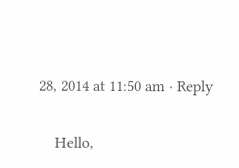28, 2014 at 11:50 am · Reply

    Hello,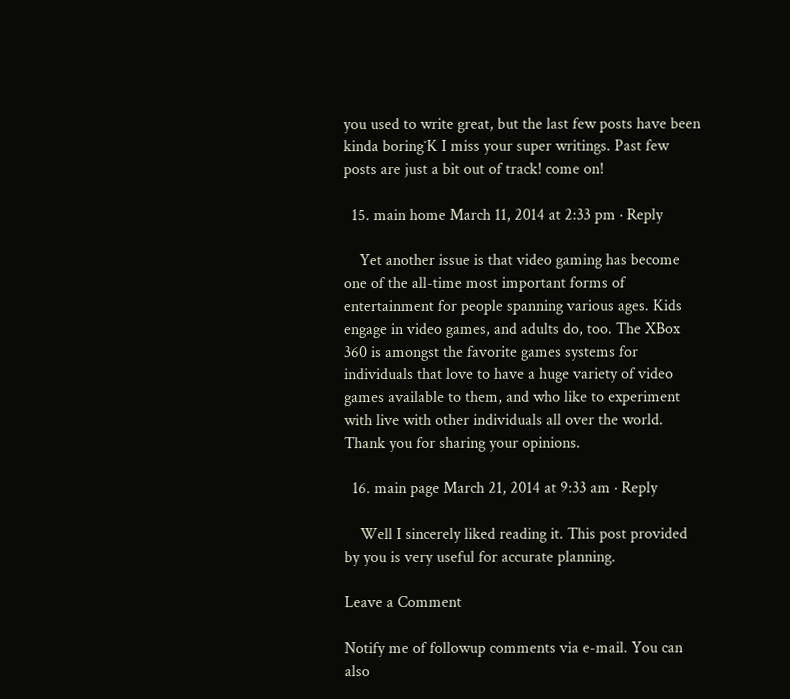you used to write great, but the last few posts have been kinda boringˇK I miss your super writings. Past few posts are just a bit out of track! come on!

  15. main home March 11, 2014 at 2:33 pm · Reply

    Yet another issue is that video gaming has become one of the all-time most important forms of entertainment for people spanning various ages. Kids engage in video games, and adults do, too. The XBox 360 is amongst the favorite games systems for individuals that love to have a huge variety of video games available to them, and who like to experiment with live with other individuals all over the world. Thank you for sharing your opinions.

  16. main page March 21, 2014 at 9:33 am · Reply

    Well I sincerely liked reading it. This post provided by you is very useful for accurate planning.

Leave a Comment

Notify me of followup comments via e-mail. You can also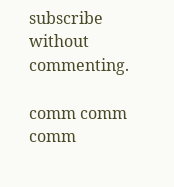subscribe without commenting.

comm comm comm